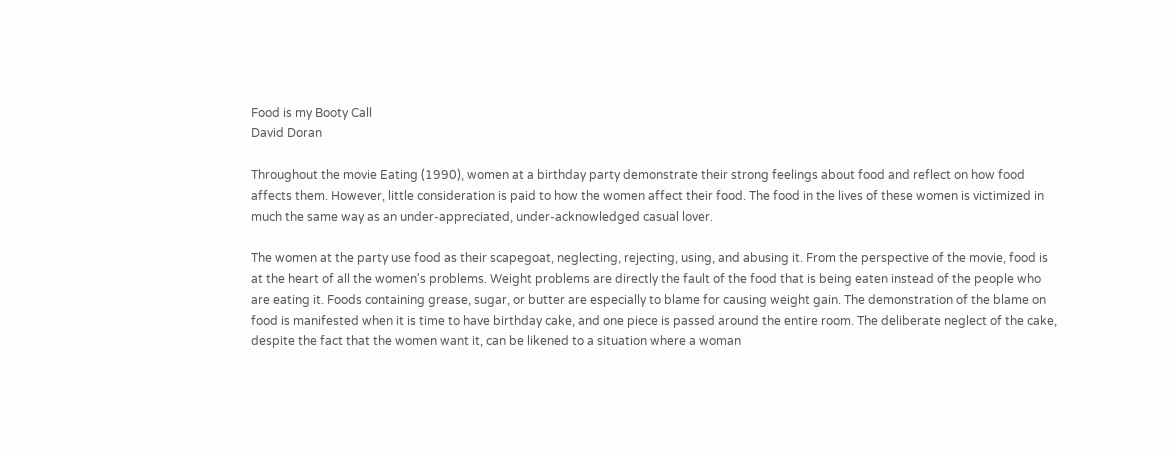Food is my Booty Call
David Doran

Throughout the movie Eating (1990), women at a birthday party demonstrate their strong feelings about food and reflect on how food affects them. However, little consideration is paid to how the women affect their food. The food in the lives of these women is victimized in much the same way as an under-appreciated, under-acknowledged casual lover.

The women at the party use food as their scapegoat, neglecting, rejecting, using, and abusing it. From the perspective of the movie, food is at the heart of all the women's problems. Weight problems are directly the fault of the food that is being eaten instead of the people who are eating it. Foods containing grease, sugar, or butter are especially to blame for causing weight gain. The demonstration of the blame on food is manifested when it is time to have birthday cake, and one piece is passed around the entire room. The deliberate neglect of the cake, despite the fact that the women want it, can be likened to a situation where a woman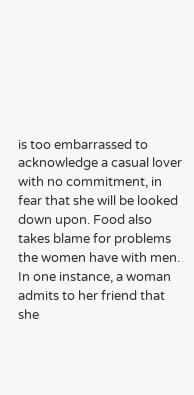is too embarrassed to acknowledge a casual lover with no commitment, in fear that she will be looked down upon. Food also takes blame for problems the women have with men. In one instance, a woman admits to her friend that she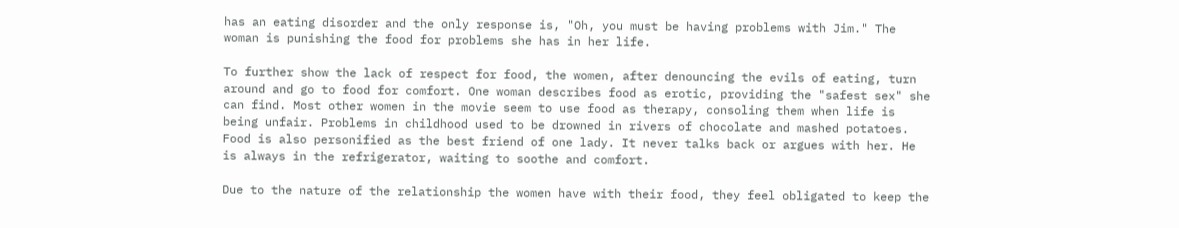has an eating disorder and the only response is, "Oh, you must be having problems with Jim." The woman is punishing the food for problems she has in her life.

To further show the lack of respect for food, the women, after denouncing the evils of eating, turn around and go to food for comfort. One woman describes food as erotic, providing the "safest sex" she can find. Most other women in the movie seem to use food as therapy, consoling them when life is being unfair. Problems in childhood used to be drowned in rivers of chocolate and mashed potatoes. Food is also personified as the best friend of one lady. It never talks back or argues with her. He is always in the refrigerator, waiting to soothe and comfort.

Due to the nature of the relationship the women have with their food, they feel obligated to keep the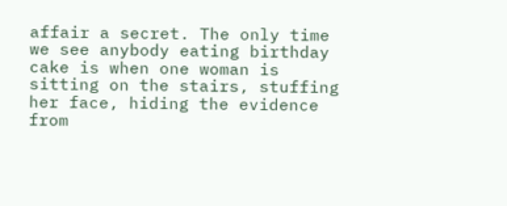affair a secret. The only time we see anybody eating birthday cake is when one woman is sitting on the stairs, stuffing her face, hiding the evidence from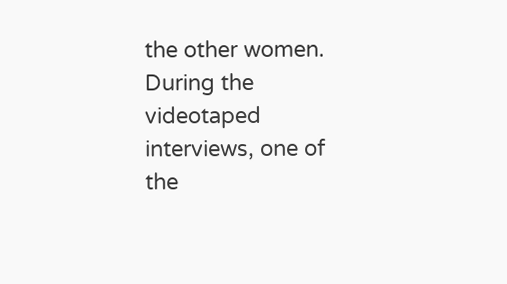the other women. During the videotaped interviews, one of the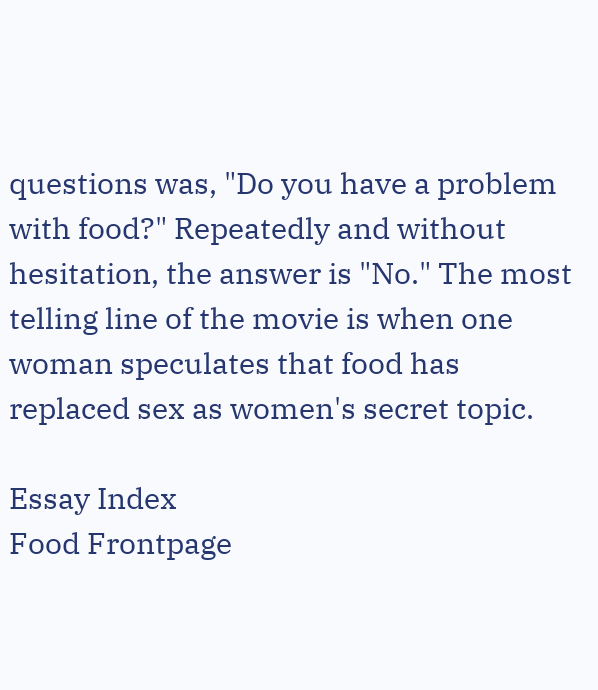questions was, "Do you have a problem with food?" Repeatedly and without hesitation, the answer is "No." The most telling line of the movie is when one woman speculates that food has replaced sex as women's secret topic.

Essay Index
Food Frontpage